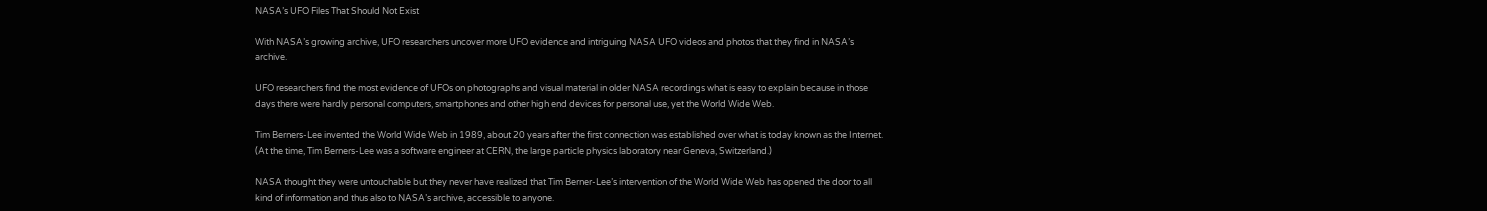NASA’s UFO Files That Should Not Exist

With NASA’s growing archive, UFO researchers uncover more UFO evidence and intriguing NASA UFO videos and photos that they find in NASA’s archive.

UFO researchers find the most evidence of UFOs on photographs and visual material in older NASA recordings what is easy to explain because in those days there were hardly personal computers, smartphones and other high end devices for personal use, yet the World Wide Web.

Tim Berners-Lee invented the World Wide Web in 1989, about 20 years after the first connection was established over what is today known as the Internet. (At the time, Tim Berners-Lee was a software engineer at CERN, the large particle physics laboratory near Geneva, Switzerland.)

NASA thought they were untouchable but they never have realized that Tim Berner-Lee’s intervention of the World Wide Web has opened the door to all kind of information and thus also to NASA’s archive, accessible to anyone.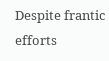Despite frantic efforts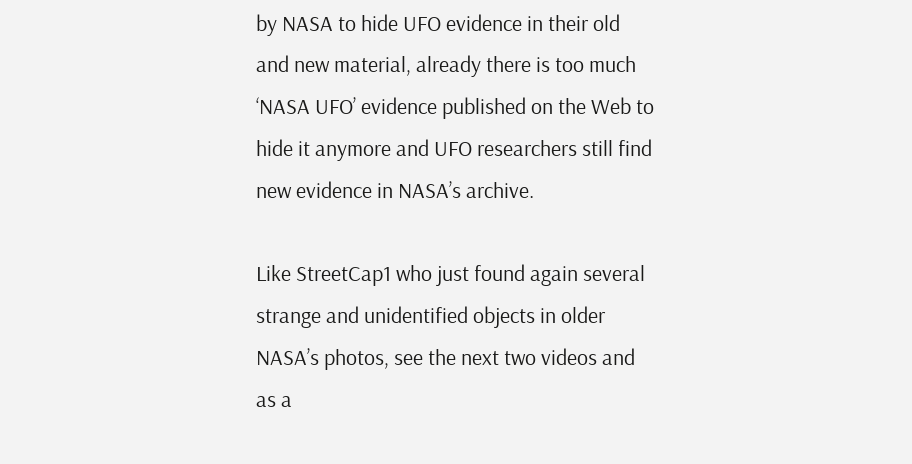by NASA to hide UFO evidence in their old and new material, already there is too much ‘NASA UFO’ evidence published on the Web to hide it anymore and UFO researchers still find new evidence in NASA’s archive.

Like StreetCap1 who just found again several strange and unidentified objects in older NASA’s photos, see the next two videos and as a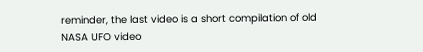reminder, the last video is a short compilation of old NASA UFO video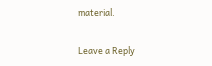material.

Leave a Reply